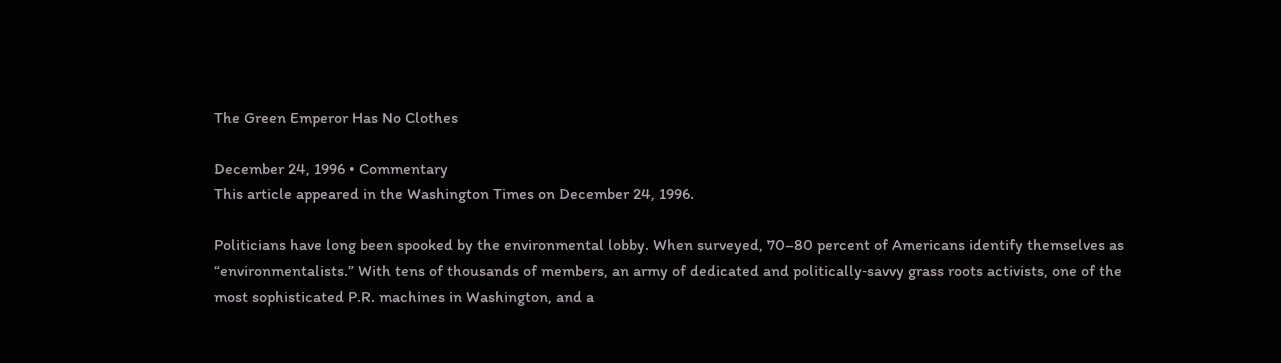The Green Emperor Has No Clothes

December 24, 1996 • Commentary
This article appeared in the Washington Times on December 24, 1996.

Politicians have long been spooked by the environmental lobby. When surveyed, 70–80 percent of Americans identify themselves as “environmentalists.” With tens of thousands of members, an army of dedicated and politically‐savvy grass roots activists, one of the most sophisticated P.R. machines in Washington, and a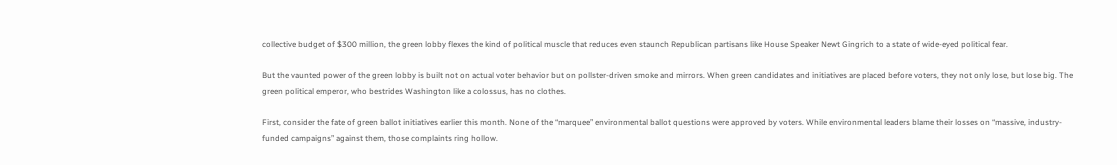collective budget of $300 million, the green lobby flexes the kind of political muscle that reduces even staunch Republican partisans like House Speaker Newt Gingrich to a state of wide‐eyed political fear.

But the vaunted power of the green lobby is built not on actual voter behavior but on pollster‐driven smoke and mirrors. When green candidates and initiatives are placed before voters, they not only lose, but lose big. The green political emperor, who bestrides Washington like a colossus, has no clothes.

First, consider the fate of green ballot initiatives earlier this month. None of the “marquee” environmental ballot questions were approved by voters. While environmental leaders blame their losses on “massive, industry‐funded campaigns” against them, those complaints ring hollow.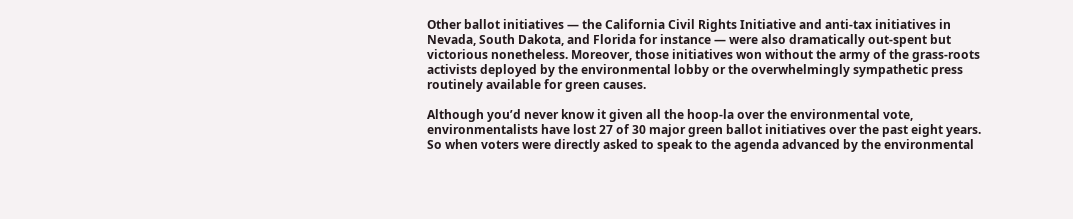Other ballot initiatives — the California Civil Rights Initiative and anti‐tax initiatives in Nevada, South Dakota, and Florida for instance — were also dramatically out‐spent but victorious nonetheless. Moreover, those initiatives won without the army of the grass‐roots activists deployed by the environmental lobby or the overwhelmingly sympathetic press routinely available for green causes.

Although you’d never know it given all the hoop‐la over the environmental vote, environmentalists have lost 27 of 30 major green ballot initiatives over the past eight years. So when voters were directly asked to speak to the agenda advanced by the environmental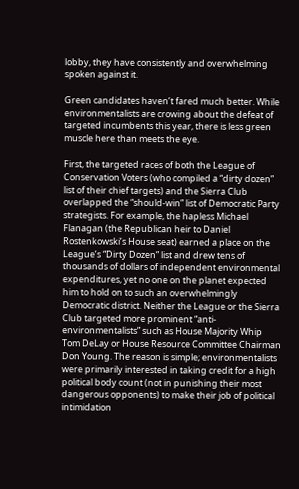lobby, they have consistently and overwhelming spoken against it.

Green candidates haven’t fared much better. While environmentalists are crowing about the defeat of targeted incumbents this year, there is less green muscle here than meets the eye.

First, the targeted races of both the League of Conservation Voters (who compiled a “dirty dozen” list of their chief targets) and the Sierra Club overlapped the “should‐win” list of Democratic Party strategists. For example, the hapless Michael Flanagan (the Republican heir to Daniel Rostenkowski’s House seat) earned a place on the League’s “Dirty Dozen” list and drew tens of thousands of dollars of independent environmental expenditures, yet no one on the planet expected him to hold on to such an overwhelmingly Democratic district. Neither the League or the Sierra Club targeted more prominent “anti‐environmentalists” such as House Majority Whip Tom DeLay or House Resource Committee Chairman Don Young. The reason is simple; environmentalists were primarily interested in taking credit for a high political body count (not in punishing their most dangerous opponents) to make their job of political intimidation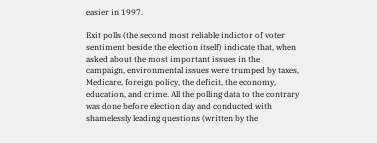easier in 1997.

Exit polls (the second most reliable indictor of voter sentiment beside the election itself) indicate that, when asked about the most important issues in the campaign, environmental issues were trumped by taxes, Medicare, foreign policy, the deficit, the economy, education, and crime. All the polling data to the contrary was done before election day and conducted with shamelessly leading questions (written by the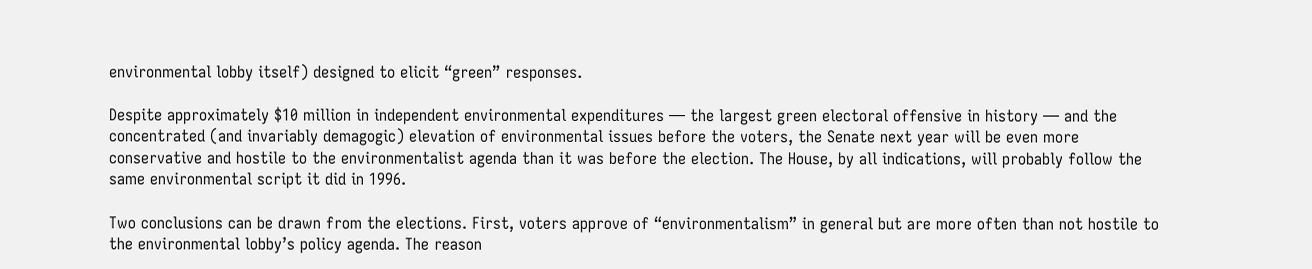environmental lobby itself) designed to elicit “green” responses.

Despite approximately $10 million in independent environmental expenditures — the largest green electoral offensive in history — and the concentrated (and invariably demagogic) elevation of environmental issues before the voters, the Senate next year will be even more conservative and hostile to the environmentalist agenda than it was before the election. The House, by all indications, will probably follow the same environmental script it did in 1996.

Two conclusions can be drawn from the elections. First, voters approve of “environmentalism” in general but are more often than not hostile to the environmental lobby’s policy agenda. The reason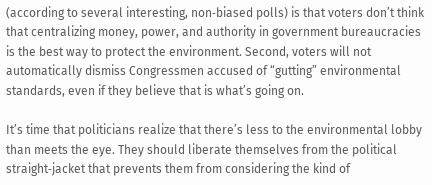(according to several interesting, non‐biased polls) is that voters don’t think that centralizing money, power, and authority in government bureaucracies is the best way to protect the environment. Second, voters will not automatically dismiss Congressmen accused of “gutting” environmental standards, even if they believe that is what’s going on.

It’s time that politicians realize that there’s less to the environmental lobby than meets the eye. They should liberate themselves from the political straight‐jacket that prevents them from considering the kind of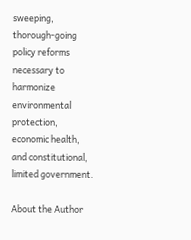sweeping, thorough‐going policy reforms necessary to harmonize environmental protection, economic health, and constitutional, limited government.

About the Author